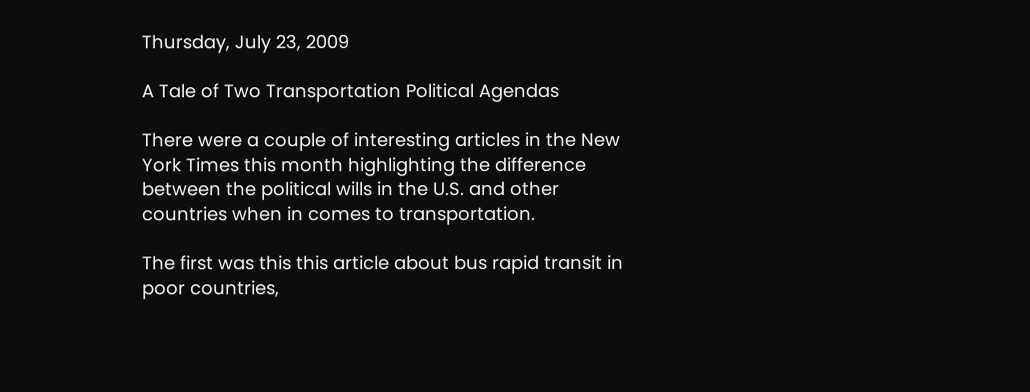Thursday, July 23, 2009

A Tale of Two Transportation Political Agendas

There were a couple of interesting articles in the New York Times this month highlighting the difference between the political wills in the U.S. and other countries when in comes to transportation.

The first was this this article about bus rapid transit in poor countries,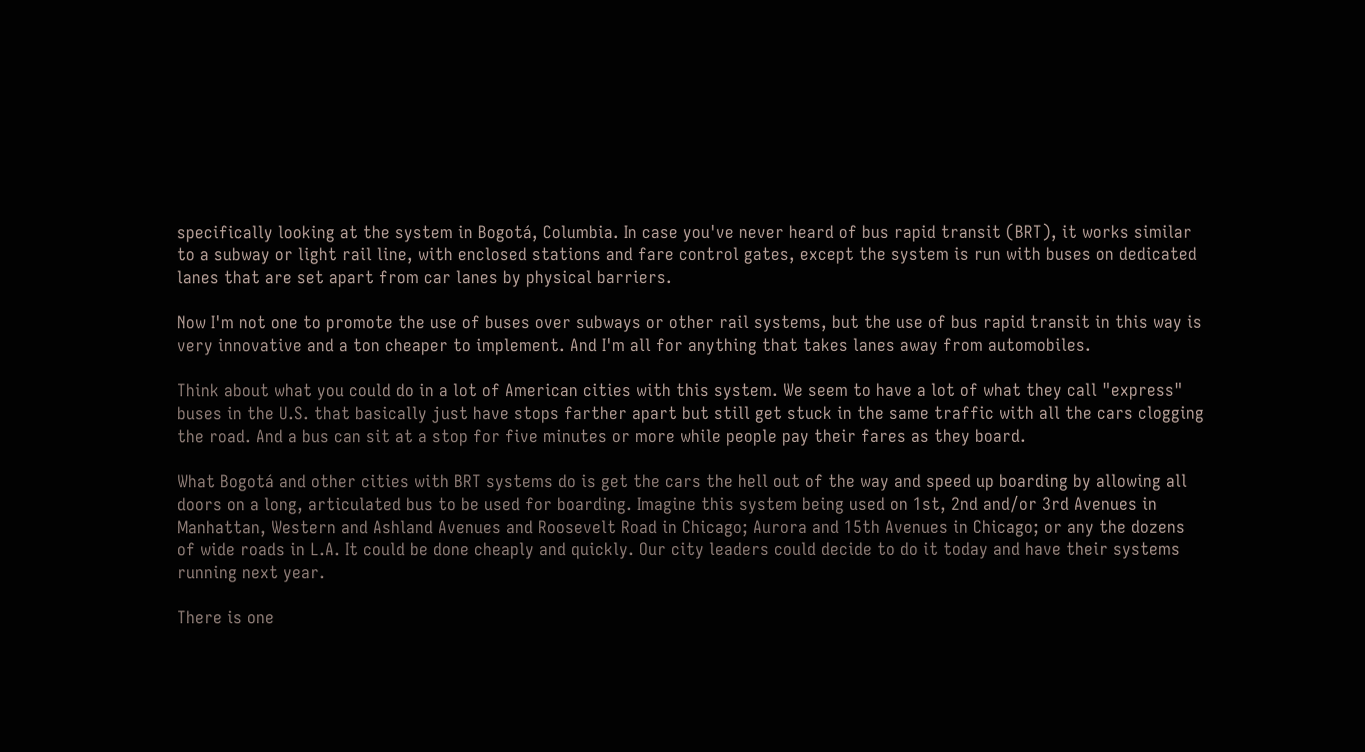specifically looking at the system in Bogotá, Columbia. In case you've never heard of bus rapid transit (BRT), it works similar to a subway or light rail line, with enclosed stations and fare control gates, except the system is run with buses on dedicated lanes that are set apart from car lanes by physical barriers.

Now I'm not one to promote the use of buses over subways or other rail systems, but the use of bus rapid transit in this way is very innovative and a ton cheaper to implement. And I'm all for anything that takes lanes away from automobiles.

Think about what you could do in a lot of American cities with this system. We seem to have a lot of what they call "express" buses in the U.S. that basically just have stops farther apart but still get stuck in the same traffic with all the cars clogging the road. And a bus can sit at a stop for five minutes or more while people pay their fares as they board.

What Bogotá and other cities with BRT systems do is get the cars the hell out of the way and speed up boarding by allowing all doors on a long, articulated bus to be used for boarding. Imagine this system being used on 1st, 2nd and/or 3rd Avenues in Manhattan, Western and Ashland Avenues and Roosevelt Road in Chicago; Aurora and 15th Avenues in Chicago; or any the dozens of wide roads in L.A. It could be done cheaply and quickly. Our city leaders could decide to do it today and have their systems running next year.

There is one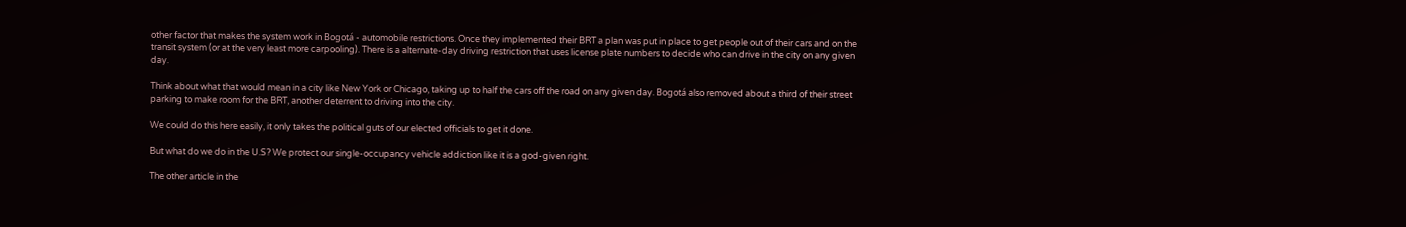other factor that makes the system work in Bogotá - automobile restrictions. Once they implemented their BRT a plan was put in place to get people out of their cars and on the transit system (or at the very least more carpooling). There is a alternate-day driving restriction that uses license plate numbers to decide who can drive in the city on any given day.

Think about what that would mean in a city like New York or Chicago, taking up to half the cars off the road on any given day. Bogotá also removed about a third of their street parking to make room for the BRT, another deterrent to driving into the city.

We could do this here easily, it only takes the political guts of our elected officials to get it done.

But what do we do in the U.S? We protect our single-occupancy vehicle addiction like it is a god-given right.

The other article in the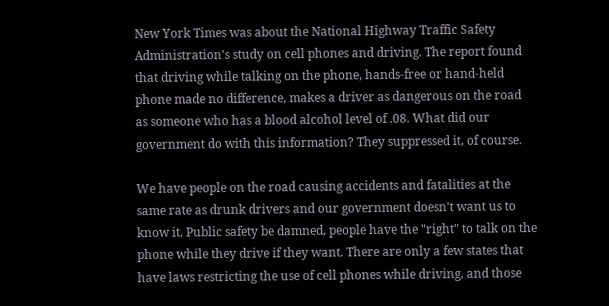New York Times was about the National Highway Traffic Safety Administration's study on cell phones and driving. The report found that driving while talking on the phone, hands-free or hand-held phone made no difference, makes a driver as dangerous on the road as someone who has a blood alcohol level of .08. What did our government do with this information? They suppressed it, of course.

We have people on the road causing accidents and fatalities at the same rate as drunk drivers and our government doesn't want us to know it. Public safety be damned, people have the "right" to talk on the phone while they drive if they want. There are only a few states that have laws restricting the use of cell phones while driving, and those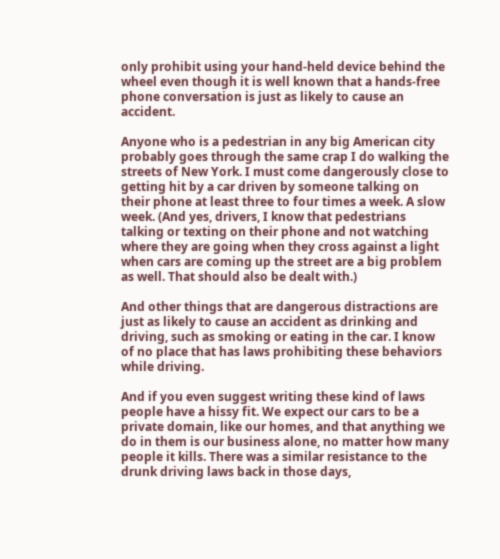only prohibit using your hand-held device behind the wheel even though it is well known that a hands-free phone conversation is just as likely to cause an accident.

Anyone who is a pedestrian in any big American city probably goes through the same crap I do walking the streets of New York. I must come dangerously close to getting hit by a car driven by someone talking on their phone at least three to four times a week. A slow week. (And yes, drivers, I know that pedestrians talking or texting on their phone and not watching where they are going when they cross against a light when cars are coming up the street are a big problem as well. That should also be dealt with.)

And other things that are dangerous distractions are just as likely to cause an accident as drinking and driving, such as smoking or eating in the car. I know of no place that has laws prohibiting these behaviors while driving.

And if you even suggest writing these kind of laws people have a hissy fit. We expect our cars to be a private domain, like our homes, and that anything we do in them is our business alone, no matter how many people it kills. There was a similar resistance to the drunk driving laws back in those days,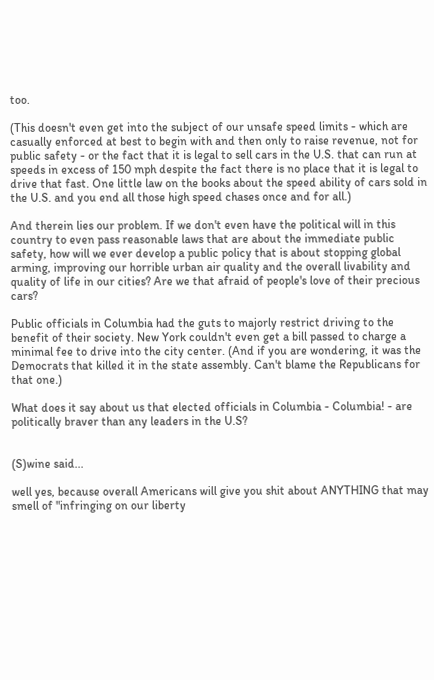too.

(This doesn't even get into the subject of our unsafe speed limits - which are casually enforced at best to begin with and then only to raise revenue, not for public safety - or the fact that it is legal to sell cars in the U.S. that can run at speeds in excess of 150 mph despite the fact there is no place that it is legal to drive that fast. One little law on the books about the speed ability of cars sold in the U.S. and you end all those high speed chases once and for all.)

And therein lies our problem. If we don't even have the political will in this country to even pass reasonable laws that are about the immediate public safety, how will we ever develop a public policy that is about stopping global arming, improving our horrible urban air quality and the overall livability and quality of life in our cities? Are we that afraid of people's love of their precious cars?

Public officials in Columbia had the guts to majorly restrict driving to the benefit of their society. New York couldn't even get a bill passed to charge a minimal fee to drive into the city center. (And if you are wondering, it was the Democrats that killed it in the state assembly. Can't blame the Republicans for that one.)

What does it say about us that elected officials in Columbia - Columbia! - are politically braver than any leaders in the U.S?


(S)wine said...

well yes, because overall Americans will give you shit about ANYTHING that may smell of "infringing on our liberty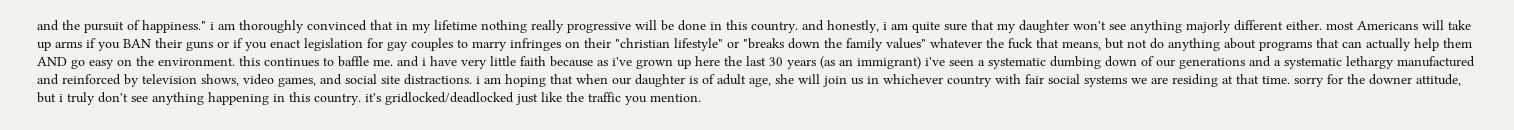and the pursuit of happiness." i am thoroughly convinced that in my lifetime nothing really progressive will be done in this country. and honestly, i am quite sure that my daughter won't see anything majorly different either. most Americans will take up arms if you BAN their guns or if you enact legislation for gay couples to marry infringes on their "christian lifestyle" or "breaks down the family values" whatever the fuck that means, but not do anything about programs that can actually help them AND go easy on the environment. this continues to baffle me. and i have very little faith because as i've grown up here the last 30 years (as an immigrant) i've seen a systematic dumbing down of our generations and a systematic lethargy manufactured and reinforced by television shows, video games, and social site distractions. i am hoping that when our daughter is of adult age, she will join us in whichever country with fair social systems we are residing at that time. sorry for the downer attitude, but i truly don't see anything happening in this country. it's gridlocked/deadlocked just like the traffic you mention.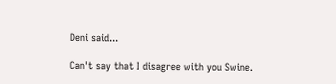Deni said...

Can't say that I disagree with you Swine.